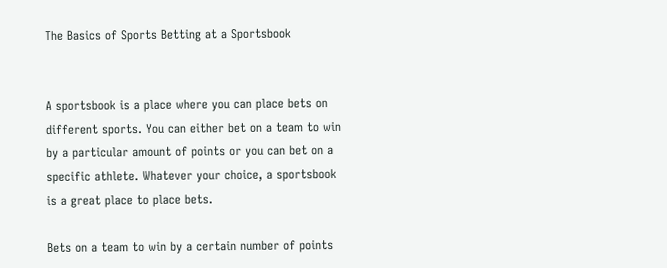The Basics of Sports Betting at a Sportsbook


A sportsbook is a place where you can place bets on different sports. You can either bet on a team to win by a particular amount of points or you can bet on a specific athlete. Whatever your choice, a sportsbook is a great place to place bets.

Bets on a team to win by a certain number of points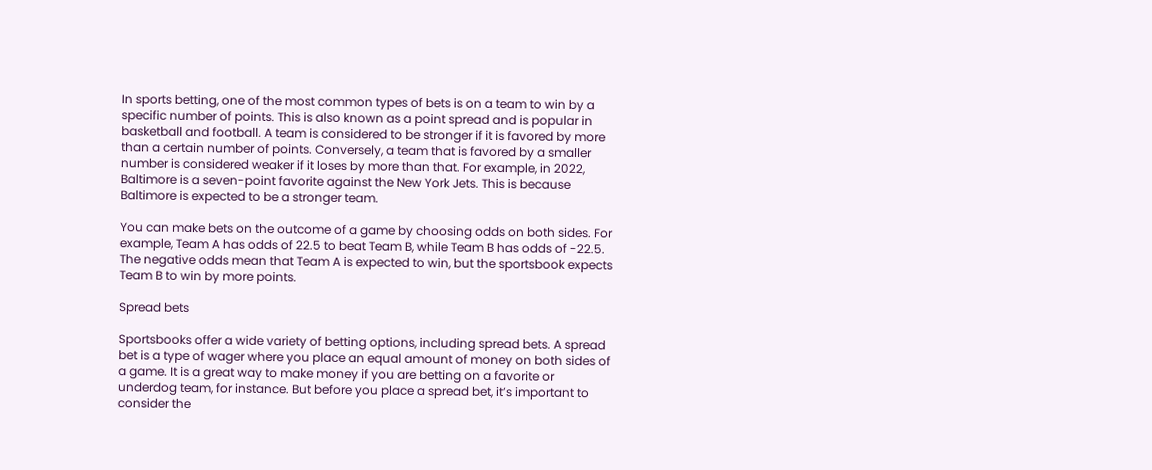In sports betting, one of the most common types of bets is on a team to win by a specific number of points. This is also known as a point spread and is popular in basketball and football. A team is considered to be stronger if it is favored by more than a certain number of points. Conversely, a team that is favored by a smaller number is considered weaker if it loses by more than that. For example, in 2022, Baltimore is a seven-point favorite against the New York Jets. This is because Baltimore is expected to be a stronger team.

You can make bets on the outcome of a game by choosing odds on both sides. For example, Team A has odds of 22.5 to beat Team B, while Team B has odds of -22.5. The negative odds mean that Team A is expected to win, but the sportsbook expects Team B to win by more points.

Spread bets

Sportsbooks offer a wide variety of betting options, including spread bets. A spread bet is a type of wager where you place an equal amount of money on both sides of a game. It is a great way to make money if you are betting on a favorite or underdog team, for instance. But before you place a spread bet, it’s important to consider the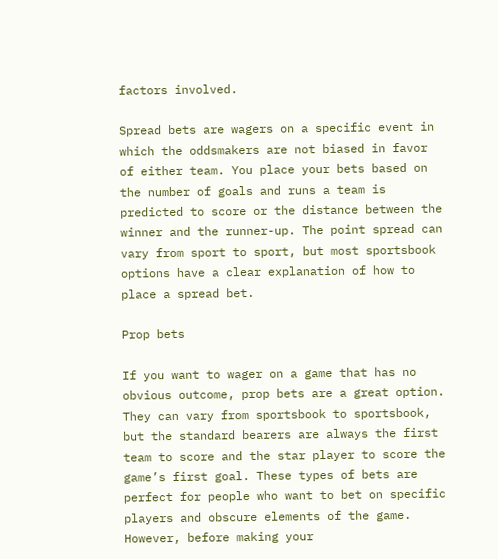factors involved.

Spread bets are wagers on a specific event in which the oddsmakers are not biased in favor of either team. You place your bets based on the number of goals and runs a team is predicted to score or the distance between the winner and the runner-up. The point spread can vary from sport to sport, but most sportsbook options have a clear explanation of how to place a spread bet.

Prop bets

If you want to wager on a game that has no obvious outcome, prop bets are a great option. They can vary from sportsbook to sportsbook, but the standard bearers are always the first team to score and the star player to score the game’s first goal. These types of bets are perfect for people who want to bet on specific players and obscure elements of the game. However, before making your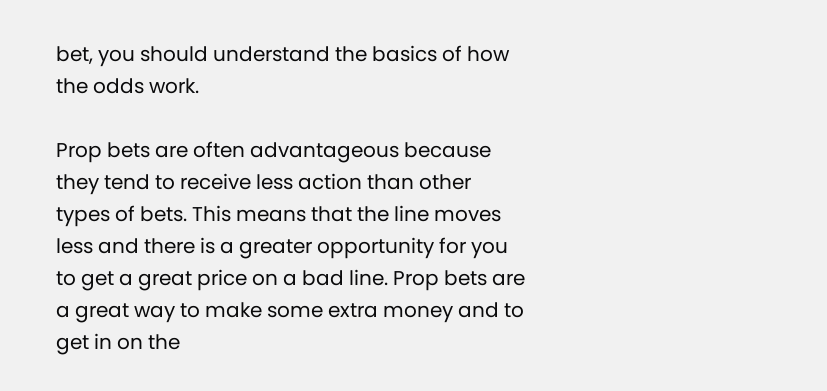bet, you should understand the basics of how the odds work.

Prop bets are often advantageous because they tend to receive less action than other types of bets. This means that the line moves less and there is a greater opportunity for you to get a great price on a bad line. Prop bets are a great way to make some extra money and to get in on the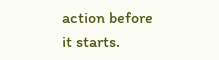action before it starts.